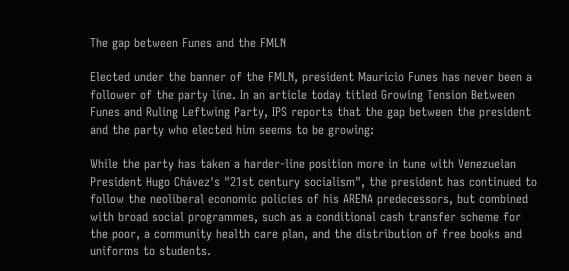The gap between Funes and the FMLN

Elected under the banner of the FMLN, president Mauricio Funes has never been a follower of the party line. In an article today titled Growing Tension Between Funes and Ruling Leftwing Party, IPS reports that the gap between the president and the party who elected him seems to be growing:

While the party has taken a harder-line position more in tune with Venezuelan President Hugo Chávez's "21st century socialism", the president has continued to follow the neoliberal economic policies of his ARENA predecessors, but combined with broad social programmes, such as a conditional cash transfer scheme for the poor, a community health care plan, and the distribution of free books and uniforms to students.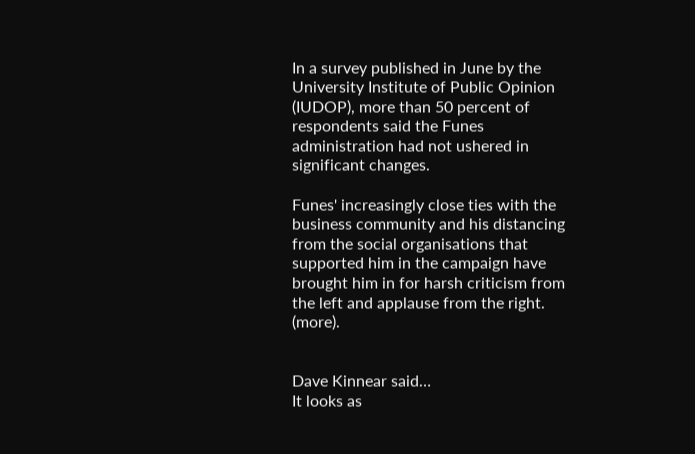In a survey published in June by the University Institute of Public Opinion (IUDOP), more than 50 percent of respondents said the Funes administration had not ushered in significant changes.

Funes' increasingly close ties with the business community and his distancing from the social organisations that supported him in the campaign have brought him in for harsh criticism from the left and applause from the right. (more).


Dave Kinnear said…
It looks as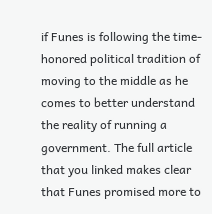if Funes is following the time-honored political tradition of moving to the middle as he comes to better understand the reality of running a government. The full article that you linked makes clear that Funes promised more to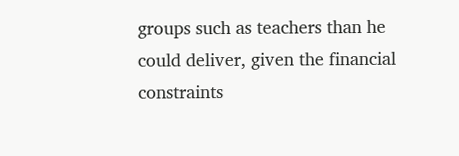groups such as teachers than he could deliver, given the financial constraints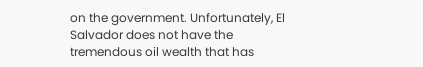on the government. Unfortunately, El Salvador does not have the tremendous oil wealth that has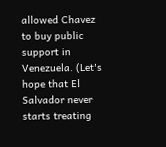allowed Chavez to buy public support in Venezuela. (Let's hope that El Salvador never starts treating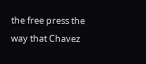the free press the way that Chavez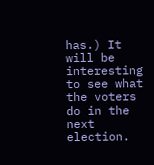has.) It will be interesting to see what the voters do in the next election.